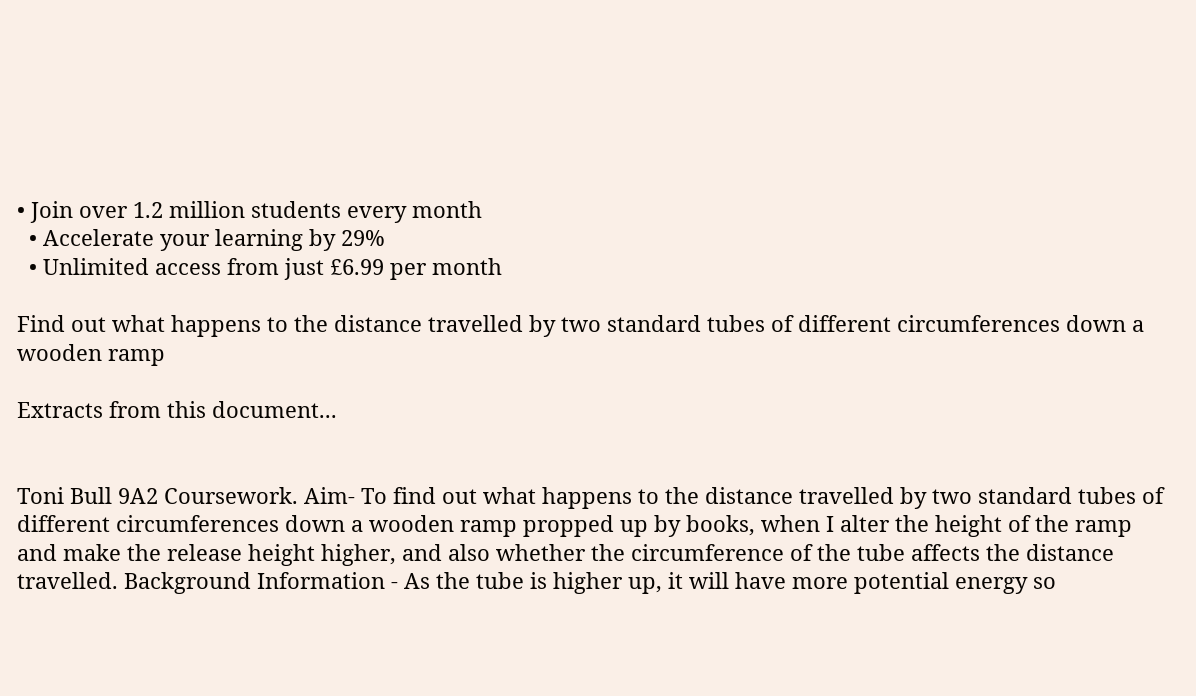• Join over 1.2 million students every month
  • Accelerate your learning by 29%
  • Unlimited access from just £6.99 per month

Find out what happens to the distance travelled by two standard tubes of different circumferences down a wooden ramp

Extracts from this document...


Toni Bull 9A2 Coursework. Aim- To find out what happens to the distance travelled by two standard tubes of different circumferences down a wooden ramp propped up by books, when I alter the height of the ramp and make the release height higher, and also whether the circumference of the tube affects the distance travelled. Background Information - As the tube is higher up, it will have more potential energy so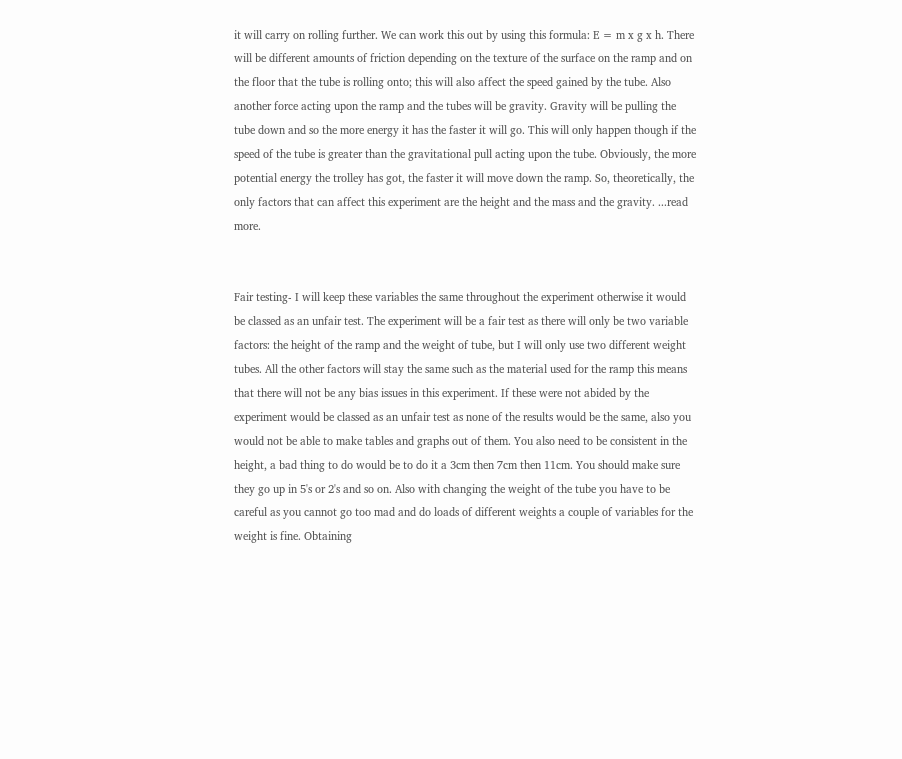it will carry on rolling further. We can work this out by using this formula: E = m x g x h. There will be different amounts of friction depending on the texture of the surface on the ramp and on the floor that the tube is rolling onto; this will also affect the speed gained by the tube. Also another force acting upon the ramp and the tubes will be gravity. Gravity will be pulling the tube down and so the more energy it has the faster it will go. This will only happen though if the speed of the tube is greater than the gravitational pull acting upon the tube. Obviously, the more potential energy the trolley has got, the faster it will move down the ramp. So, theoretically, the only factors that can affect this experiment are the height and the mass and the gravity. ...read more.


Fair testing- I will keep these variables the same throughout the experiment otherwise it would be classed as an unfair test. The experiment will be a fair test as there will only be two variable factors: the height of the ramp and the weight of tube, but I will only use two different weight tubes. All the other factors will stay the same such as the material used for the ramp this means that there will not be any bias issues in this experiment. If these were not abided by the experiment would be classed as an unfair test as none of the results would be the same, also you would not be able to make tables and graphs out of them. You also need to be consistent in the height, a bad thing to do would be to do it a 3cm then 7cm then 11cm. You should make sure they go up in 5's or 2's and so on. Also with changing the weight of the tube you have to be careful as you cannot go too mad and do loads of different weights a couple of variables for the weight is fine. Obtaining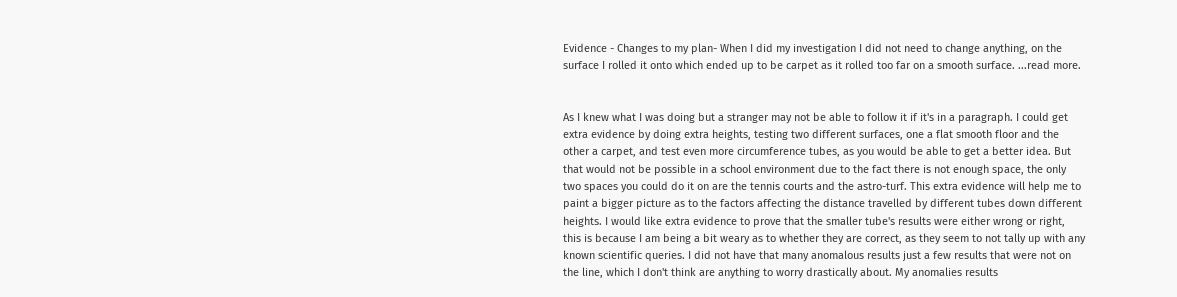Evidence - Changes to my plan- When I did my investigation I did not need to change anything, on the surface I rolled it onto which ended up to be carpet as it rolled too far on a smooth surface. ...read more.


As I knew what I was doing but a stranger may not be able to follow it if it's in a paragraph. I could get extra evidence by doing extra heights, testing two different surfaces, one a flat smooth floor and the other a carpet, and test even more circumference tubes, as you would be able to get a better idea. But that would not be possible in a school environment due to the fact there is not enough space, the only two spaces you could do it on are the tennis courts and the astro-turf. This extra evidence will help me to paint a bigger picture as to the factors affecting the distance travelled by different tubes down different heights. I would like extra evidence to prove that the smaller tube's results were either wrong or right, this is because I am being a bit weary as to whether they are correct, as they seem to not tally up with any known scientific queries. I did not have that many anomalous results just a few results that were not on the line, which I don't think are anything to worry drastically about. My anomalies results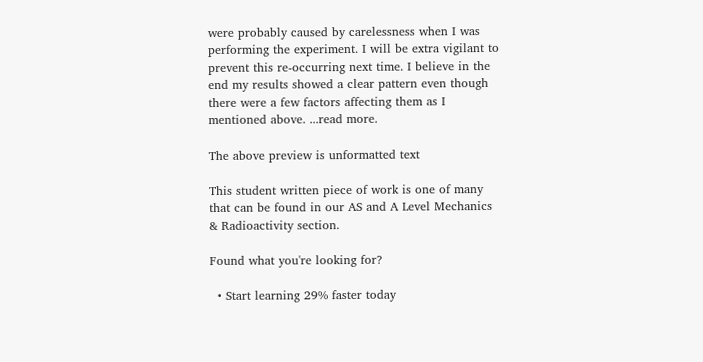were probably caused by carelessness when I was performing the experiment. I will be extra vigilant to prevent this re-occurring next time. I believe in the end my results showed a clear pattern even though there were a few factors affecting them as I mentioned above. ...read more.

The above preview is unformatted text

This student written piece of work is one of many that can be found in our AS and A Level Mechanics & Radioactivity section.

Found what you're looking for?

  • Start learning 29% faster today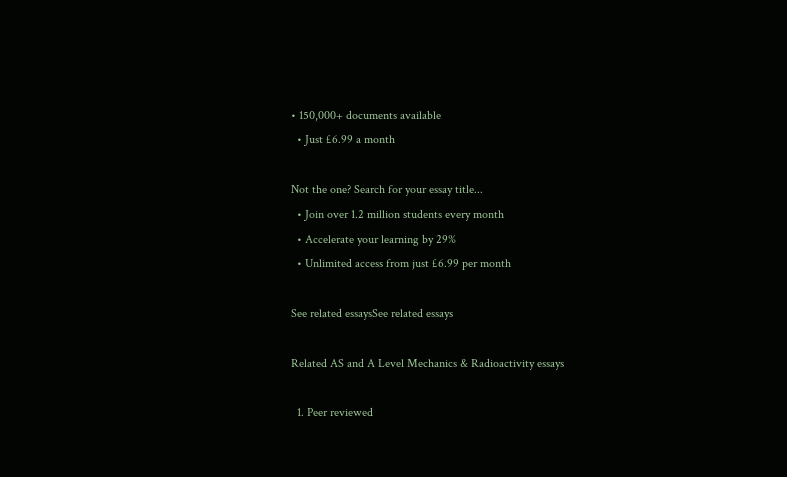• 150,000+ documents available
  • Just £6.99 a month

Not the one? Search for your essay title...
  • Join over 1.2 million students every month
  • Accelerate your learning by 29%
  • Unlimited access from just £6.99 per month

See related essaysSee related essays

Related AS and A Level Mechanics & Radioactivity essays

  1. Peer reviewed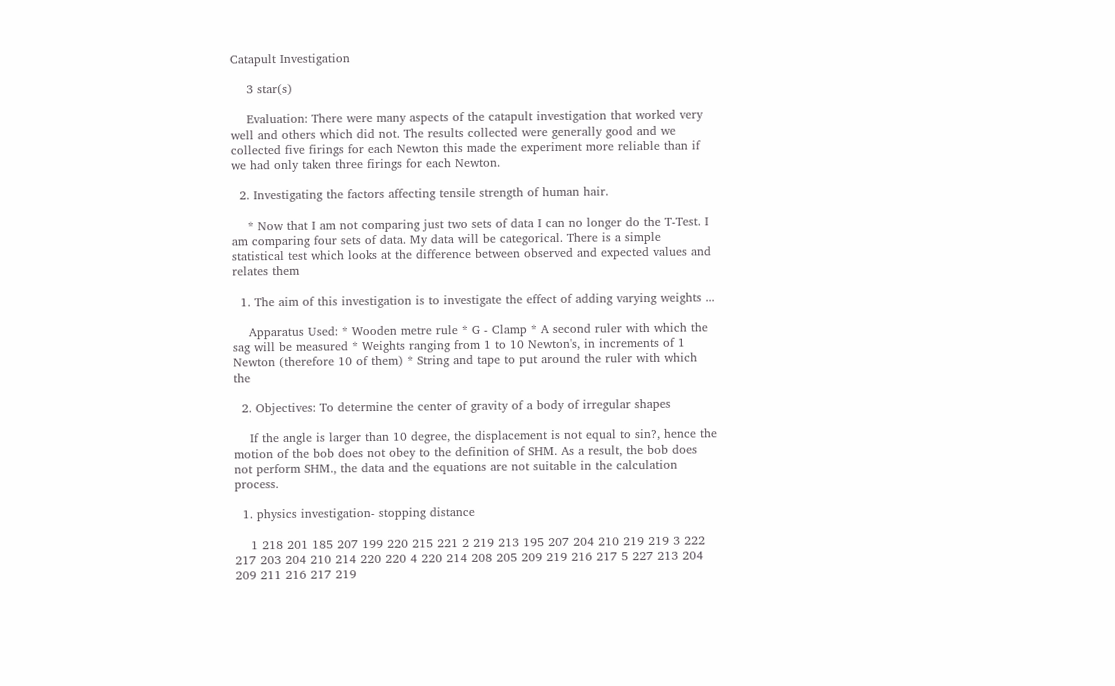Catapult Investigation

    3 star(s)

    Evaluation: There were many aspects of the catapult investigation that worked very well and others which did not. The results collected were generally good and we collected five firings for each Newton this made the experiment more reliable than if we had only taken three firings for each Newton.

  2. Investigating the factors affecting tensile strength of human hair.

    * Now that I am not comparing just two sets of data I can no longer do the T-Test. I am comparing four sets of data. My data will be categorical. There is a simple statistical test which looks at the difference between observed and expected values and relates them

  1. The aim of this investigation is to investigate the effect of adding varying weights ...

    Apparatus Used: * Wooden metre rule * G - Clamp * A second ruler with which the sag will be measured * Weights ranging from 1 to 10 Newton's, in increments of 1 Newton (therefore 10 of them) * String and tape to put around the ruler with which the

  2. Objectives: To determine the center of gravity of a body of irregular shapes

    If the angle is larger than 10 degree, the displacement is not equal to sin?, hence the motion of the bob does not obey to the definition of SHM. As a result, the bob does not perform SHM., the data and the equations are not suitable in the calculation process.

  1. physics investigation- stopping distance

    1 218 201 185 207 199 220 215 221 2 219 213 195 207 204 210 219 219 3 222 217 203 204 210 214 220 220 4 220 214 208 205 209 219 216 217 5 227 213 204 209 211 216 217 219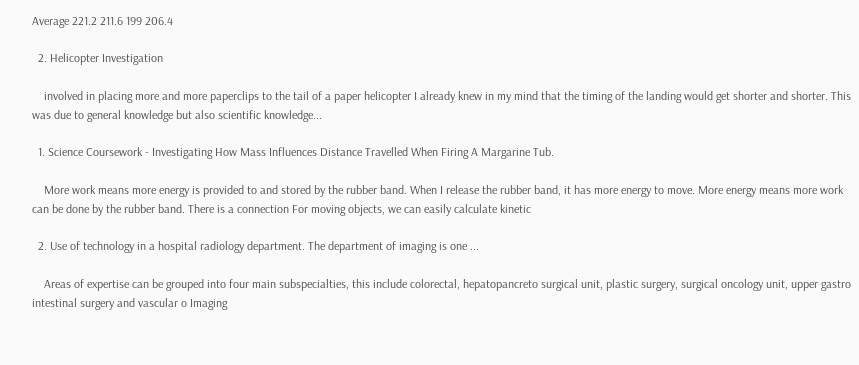Average 221.2 211.6 199 206.4

  2. Helicopter Investigation

    involved in placing more and more paperclips to the tail of a paper helicopter I already knew in my mind that the timing of the landing would get shorter and shorter. This was due to general knowledge but also scientific knowledge...

  1. Science Coursework - Investigating How Mass Influences Distance Travelled When Firing A Margarine Tub.

    More work means more energy is provided to and stored by the rubber band. When I release the rubber band, it has more energy to move. More energy means more work can be done by the rubber band. There is a connection For moving objects, we can easily calculate kinetic

  2. Use of technology in a hospital radiology department. The department of imaging is one ...

    Areas of expertise can be grouped into four main subspecialties, this include colorectal, hepatopancreto surgical unit, plastic surgery, surgical oncology unit, upper gastro intestinal surgery and vascular o Imaging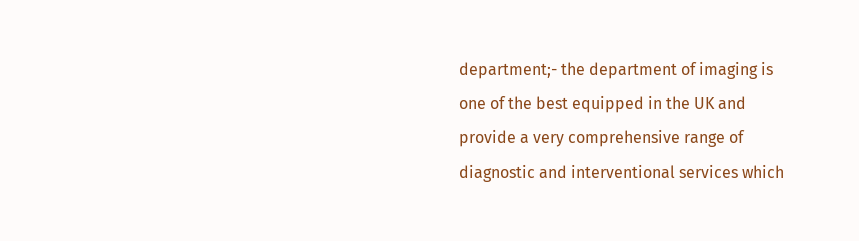department;- the department of imaging is one of the best equipped in the UK and provide a very comprehensive range of diagnostic and interventional services which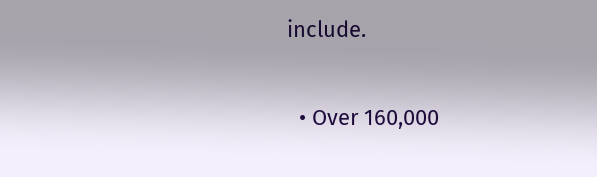include.

  • Over 160,000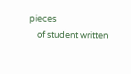pieces
    of student written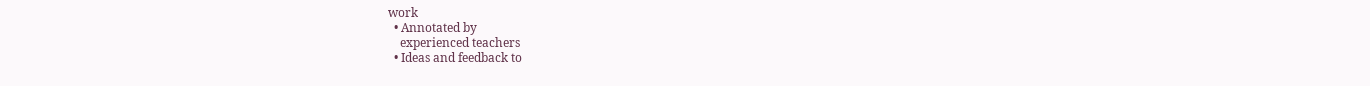work
  • Annotated by
    experienced teachers
  • Ideas and feedback to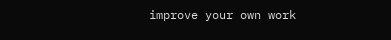improve your own work